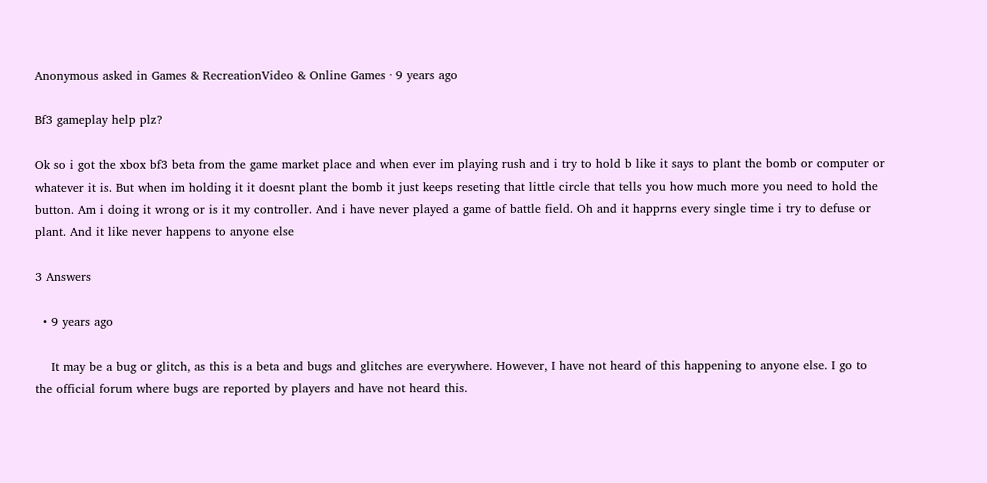Anonymous asked in Games & RecreationVideo & Online Games · 9 years ago

Bf3 gameplay help plz?

Ok so i got the xbox bf3 beta from the game market place and when ever im playing rush and i try to hold b like it says to plant the bomb or computer or whatever it is. But when im holding it it doesnt plant the bomb it just keeps reseting that little circle that tells you how much more you need to hold the button. Am i doing it wrong or is it my controller. And i have never played a game of battle field. Oh and it happrns every single time i try to defuse or plant. And it like never happens to anyone else

3 Answers

  • 9 years ago

    It may be a bug or glitch, as this is a beta and bugs and glitches are everywhere. However, I have not heard of this happening to anyone else. I go to the official forum where bugs are reported by players and have not heard this.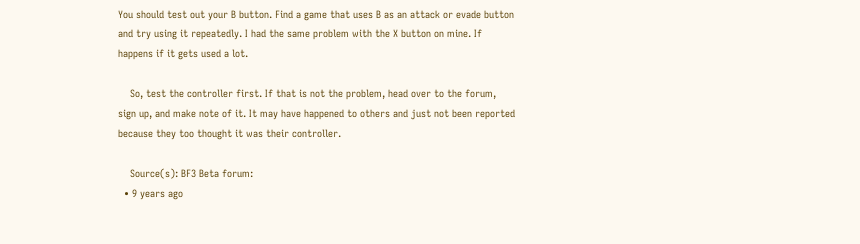You should test out your B button. Find a game that uses B as an attack or evade button and try using it repeatedly. I had the same problem with the X button on mine. If happens if it gets used a lot.

    So, test the controller first. If that is not the problem, head over to the forum, sign up, and make note of it. It may have happened to others and just not been reported because they too thought it was their controller.

    Source(s): BF3 Beta forum:
  • 9 years ago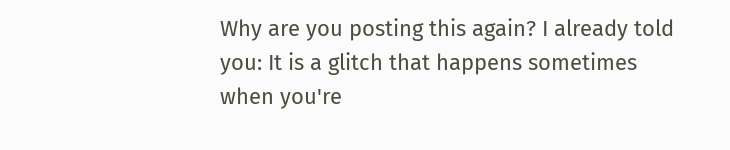Why are you posting this again? I already told you: It is a glitch that happens sometimes when you're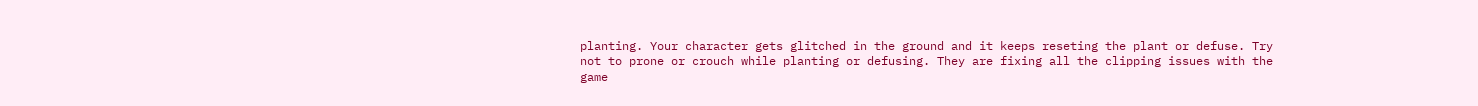planting. Your character gets glitched in the ground and it keeps reseting the plant or defuse. Try not to prone or crouch while planting or defusing. They are fixing all the clipping issues with the game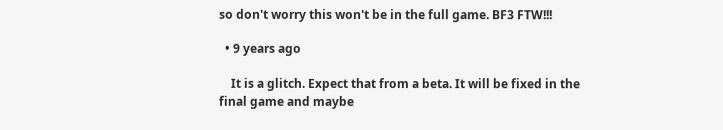so don't worry this won't be in the full game. BF3 FTW!!!

  • 9 years ago

    It is a glitch. Expect that from a beta. It will be fixed in the final game and maybe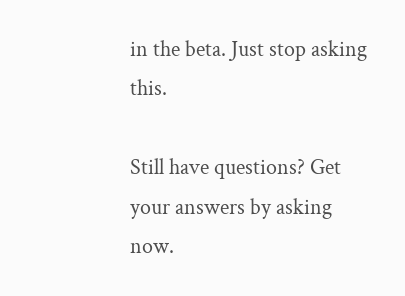in the beta. Just stop asking this.

Still have questions? Get your answers by asking now.